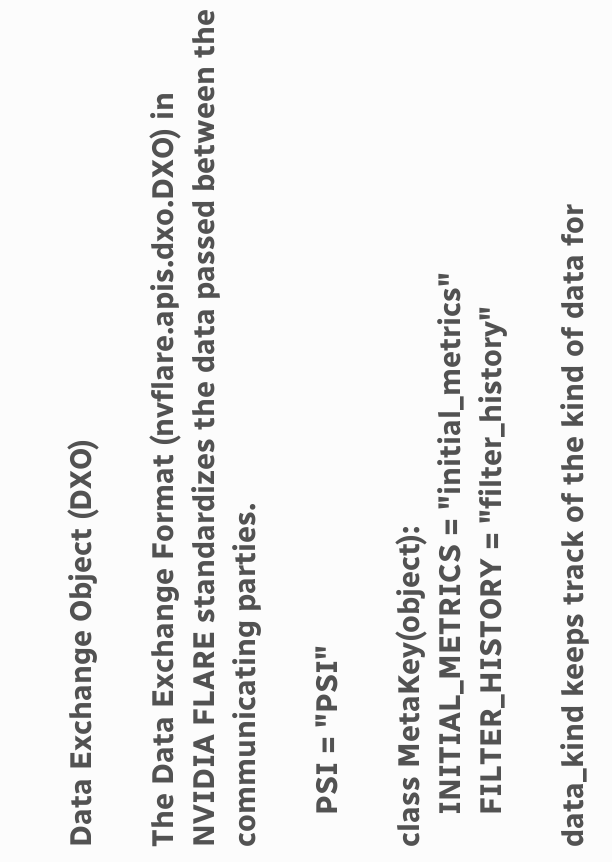Data Exchange Object (DXO)

The Data Exchange Format (nvflare.apis.dxo.DXO) in NVIDIA FLARE standardizes the data passed between the communicating parties.

    PSI = "PSI"

class MetaKey(object):
    INITIAL_METRICS = "initial_metrics"
    FILTER_HISTORY = "filter_history"

data_kind keeps track of the kind of data for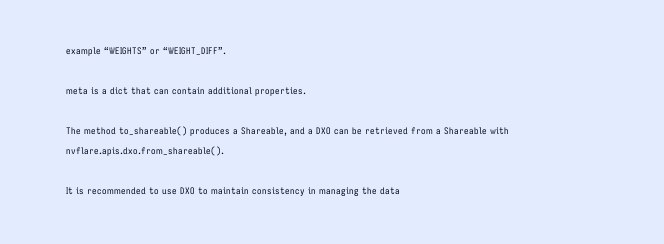example “WEIGHTS” or “WEIGHT_DIFF”.

meta is a dict that can contain additional properties.

The method to_shareable() produces a Shareable, and a DXO can be retrieved from a Shareable with nvflare.apis.dxo.from_shareable().

It is recommended to use DXO to maintain consistency in managing the data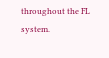throughout the FL system.